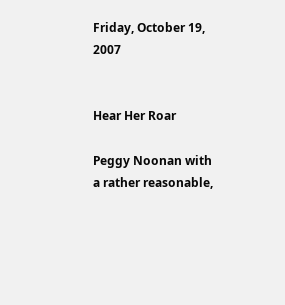Friday, October 19, 2007


Hear Her Roar

Peggy Noonan with a rather reasonable,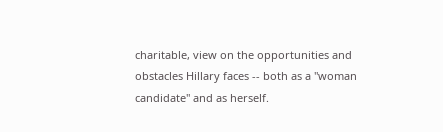charitable, view on the opportunities and obstacles Hillary faces -- both as a "woman candidate" and as herself.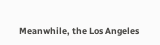Meanwhile, the Los Angeles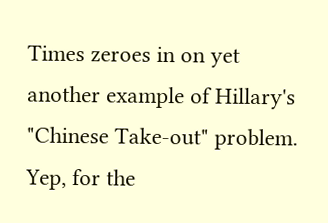Times zeroes in on yet another example of Hillary's "Chinese Take-out" problem. Yep, for the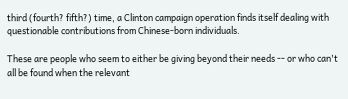third (fourth? fifth?) time, a Clinton campaign operation finds itself dealing with questionable contributions from Chinese-born individuals.

These are people who seem to either be giving beyond their needs -- or who can't all be found when the relevant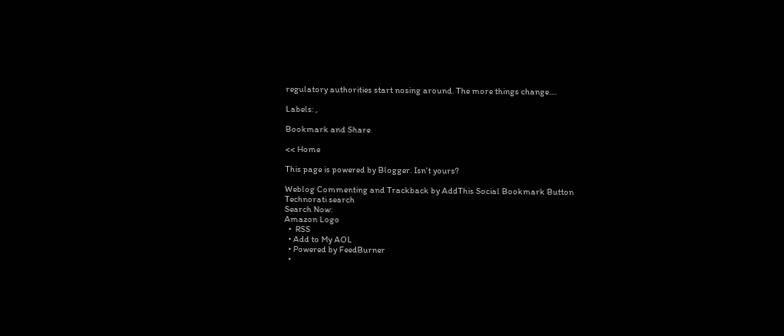regulatory authorities start nosing around. The more things change....

Labels: ,

Bookmark and Share

<< Home

This page is powered by Blogger. Isn't yours?

Weblog Commenting and Trackback by AddThis Social Bookmark Button
Technorati search
Search Now:
Amazon Logo
  •  RSS
  • Add to My AOL
  • Powered by FeedBurner
  •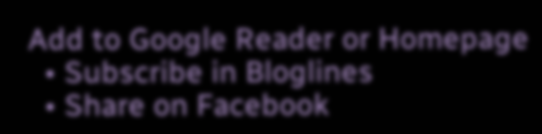Add to Google Reader or Homepage
  • Subscribe in Bloglines
  • Share on Facebook